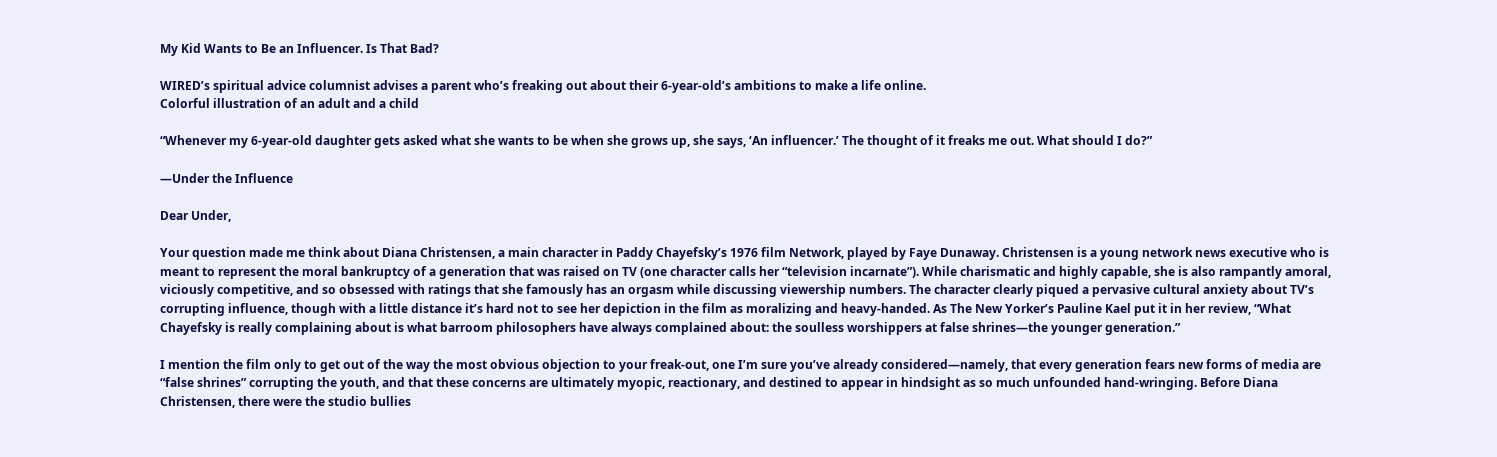My Kid Wants to Be an Influencer. Is That Bad?

WIRED’s spiritual advice columnist advises a parent who’s freaking out about their 6-year-old’s ambitions to make a life online.
Colorful illustration of an adult and a child

“Whenever my 6-year-old daughter gets asked what she wants to be when she grows up, she says, ‘An influencer.’ The thought of it freaks me out. What should I do?”

—Under the Influence

Dear Under,

Your question made me think about Diana Christensen, a main character in Paddy Chayefsky’s 1976 film Network, played by Faye Dunaway. Christensen is a young network news executive who is meant to represent the moral bankruptcy of a generation that was raised on TV (one character calls her “television incarnate”). While charismatic and highly capable, she is also rampantly amoral, viciously competitive, and so obsessed with ratings that she famously has an orgasm while discussing viewership numbers. The character clearly piqued a pervasive cultural anxiety about TV’s corrupting influence, though with a little distance it’s hard not to see her depiction in the film as moralizing and heavy-handed. As The New Yorker’s Pauline Kael put it in her review, “What Chayefsky is really complaining about is what barroom philosophers have always complained about: the soulless worshippers at false shrines—the younger generation.”

I mention the film only to get out of the way the most obvious objection to your freak-out, one I’m sure you’ve already considered—namely, that every generation fears new forms of media are “false shrines” corrupting the youth, and that these concerns are ultimately myopic, reactionary, and destined to appear in hindsight as so much unfounded hand-wringing. Before Diana Christensen, there were the studio bullies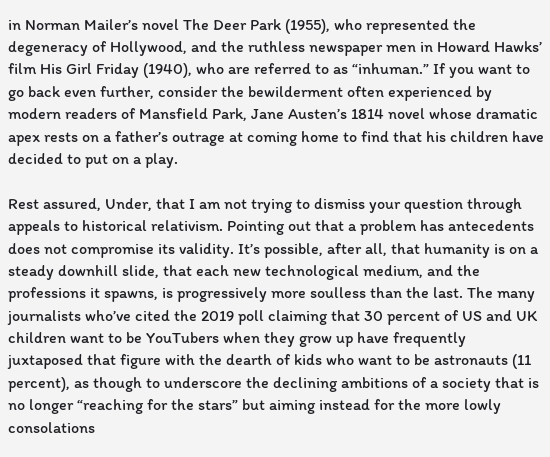in Norman Mailer’s novel The Deer Park (1955), who represented the degeneracy of Hollywood, and the ruthless newspaper men in Howard Hawks’ film His Girl Friday (1940), who are referred to as “inhuman.” If you want to go back even further, consider the bewilderment often experienced by modern readers of Mansfield Park, Jane Austen’s 1814 novel whose dramatic apex rests on a father’s outrage at coming home to find that his children have decided to put on a play.

Rest assured, Under, that I am not trying to dismiss your question through appeals to historical relativism. Pointing out that a problem has antecedents does not compromise its validity. It’s possible, after all, that humanity is on a steady downhill slide, that each new technological medium, and the professions it spawns, is progressively more soulless than the last. The many journalists who’ve cited the 2019 poll claiming that 30 percent of US and UK children want to be YouTubers when they grow up have frequently juxtaposed that figure with the dearth of kids who want to be astronauts (11 percent), as though to underscore the declining ambitions of a society that is no longer “reaching for the stars” but aiming instead for the more lowly consolations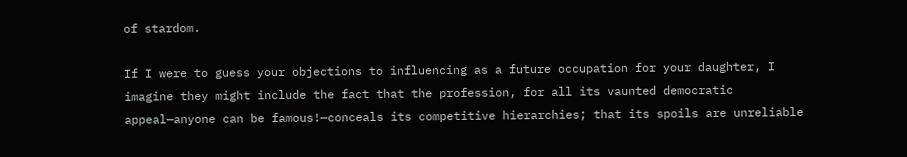of stardom.

If I were to guess your objections to influencing as a future occupation for your daughter, I imagine they might include the fact that the profession, for all its vaunted democratic appeal—anyone can be famous!—conceals its competitive hierarchies; that its spoils are unreliable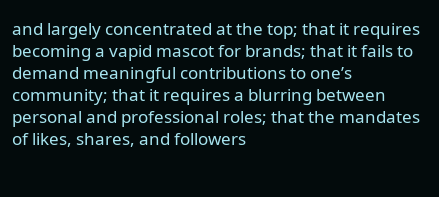and largely concentrated at the top; that it requires becoming a vapid mascot for brands; that it fails to demand meaningful contributions to one’s community; that it requires a blurring between personal and professional roles; that the mandates of likes, shares, and followers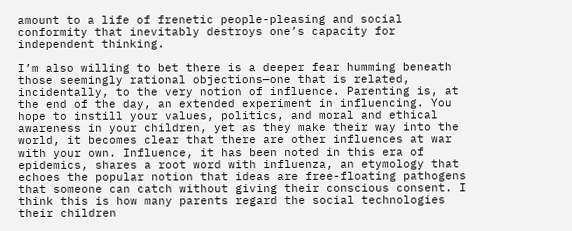amount to a life of frenetic people-pleasing and social conformity that inevitably destroys one’s capacity for independent thinking.

I’m also willing to bet there is a deeper fear humming beneath those seemingly rational objections—one that is related, incidentally, to the very notion of influence. Parenting is, at the end of the day, an extended experiment in influencing. You hope to instill your values, politics, and moral and ethical awareness in your children, yet as they make their way into the world, it becomes clear that there are other influences at war with your own. Influence, it has been noted in this era of epidemics, shares a root word with influenza, an etymology that echoes the popular notion that ideas are free-floating pathogens that someone can catch without giving their conscious consent. I think this is how many parents regard the social technologies their children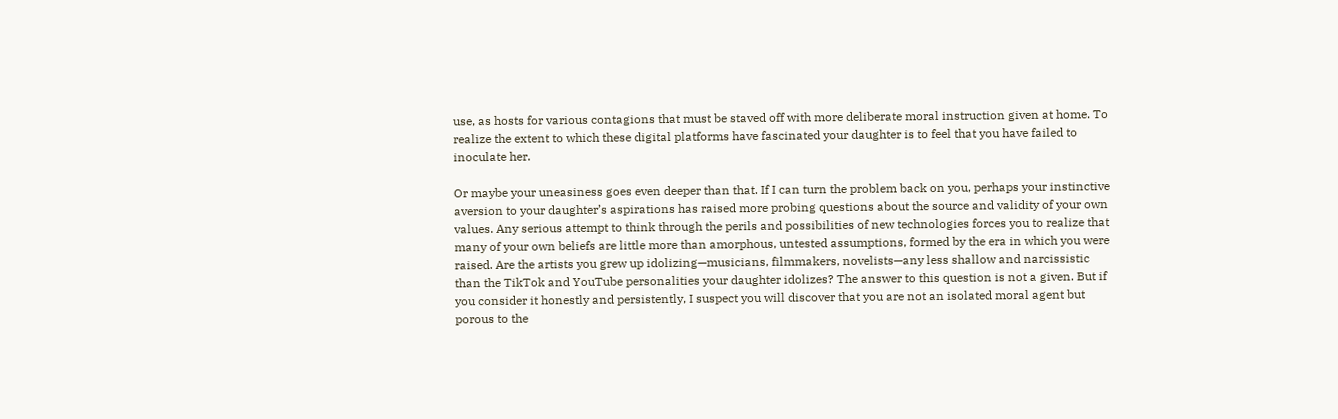use, as hosts for various contagions that must be staved off with more deliberate moral instruction given at home. To realize the extent to which these digital platforms have fascinated your daughter is to feel that you have failed to inoculate her.

Or maybe your uneasiness goes even deeper than that. If I can turn the problem back on you, perhaps your instinctive aversion to your daughter’s aspirations has raised more probing questions about the source and validity of your own values. Any serious attempt to think through the perils and possibilities of new technologies forces you to realize that many of your own beliefs are little more than amorphous, untested assumptions, formed by the era in which you were raised. Are the artists you grew up idolizing—musicians, filmmakers, novelists—any less shallow and narcissistic than the TikTok and YouTube personalities your daughter idolizes? The answer to this question is not a given. But if you consider it honestly and persistently, I suspect you will discover that you are not an isolated moral agent but porous to the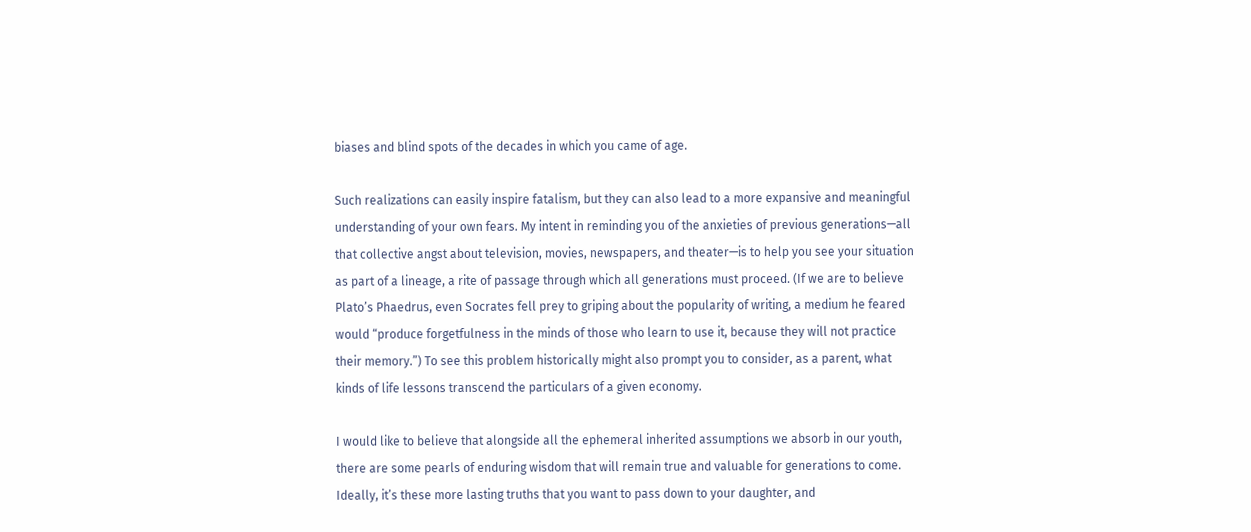biases and blind spots of the decades in which you came of age.

Such realizations can easily inspire fatalism, but they can also lead to a more expansive and meaningful understanding of your own fears. My intent in reminding you of the anxieties of previous generations—all that collective angst about television, movies, newspapers, and theater—is to help you see your situation as part of a lineage, a rite of passage through which all generations must proceed. (If we are to believe Plato’s Phaedrus, even Socrates fell prey to griping about the popularity of writing, a medium he feared would “produce forgetfulness in the minds of those who learn to use it, because they will not practice their memory.”) To see this problem historically might also prompt you to consider, as a parent, what kinds of life lessons transcend the particulars of a given economy.

I would like to believe that alongside all the ephemeral inherited assumptions we absorb in our youth, there are some pearls of enduring wisdom that will remain true and valuable for generations to come. Ideally, it’s these more lasting truths that you want to pass down to your daughter, and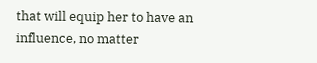that will equip her to have an influence, no matter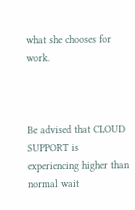what she chooses for work.



Be advised that CLOUD SUPPORT is experiencing higher than normal wait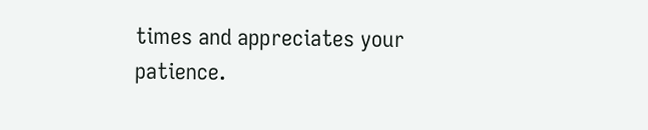times and appreciates your patience.